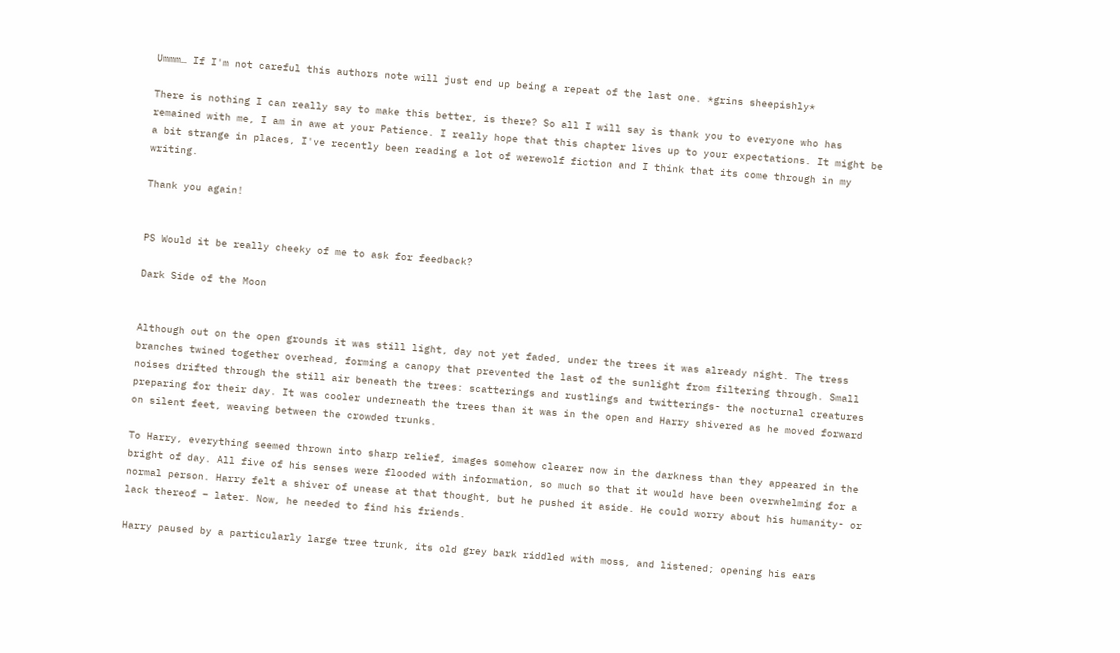Ummm… If I'm not careful this authors note will just end up being a repeat of the last one. *grins sheepishly*

There is nothing I can really say to make this better, is there? So all I will say is thank you to everyone who has remained with me, I am in awe at your Patience. I really hope that this chapter lives up to your expectations. It might be a bit strange in places, I've recently been reading a lot of werewolf fiction and I think that its come through in my writing.

Thank you again!


PS Would it be really cheeky of me to ask for feedback?

Dark Side of the Moon


Although out on the open grounds it was still light, day not yet faded, under the trees it was already night. The tress branches twined together overhead, forming a canopy that prevented the last of the sunlight from filtering through. Small noises drifted through the still air beneath the trees: scatterings and rustlings and twitterings- the nocturnal creatures preparing for their day. It was cooler underneath the trees than it was in the open and Harry shivered as he moved forward on silent feet, weaving between the crowded trunks.

To Harry, everything seemed thrown into sharp relief, images somehow clearer now in the darkness than they appeared in the bright of day. All five of his senses were flooded with information, so much so that it would have been overwhelming for a normal person. Harry felt a shiver of unease at that thought, but he pushed it aside. He could worry about his humanity- or lack thereof – later. Now, he needed to find his friends.

Harry paused by a particularly large tree trunk, its old grey bark riddled with moss, and listened; opening his ears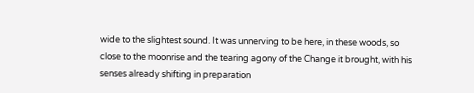wide to the slightest sound. It was unnerving to be here, in these woods, so close to the moonrise and the tearing agony of the Change it brought, with his senses already shifting in preparation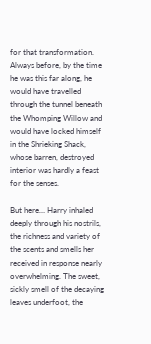for that transformation. Always before, by the time he was this far along, he would have travelled through the tunnel beneath the Whomping Willow and would have locked himself in the Shrieking Shack, whose barren, destroyed interior was hardly a feast for the senses.

But here… Harry inhaled deeply through his nostrils, the richness and variety of the scents and smells her received in response nearly overwhelming. The sweet, sickly smell of the decaying leaves underfoot, the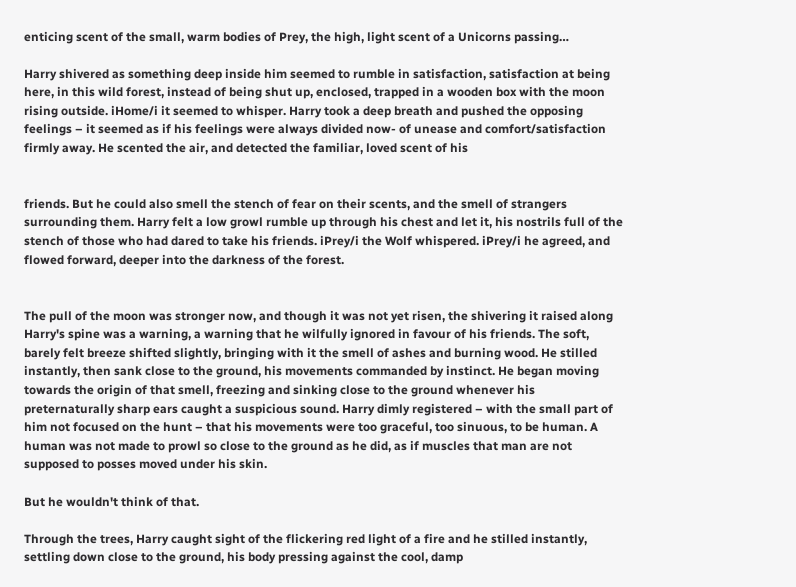enticing scent of the small, warm bodies of Prey, the high, light scent of a Unicorns passing…

Harry shivered as something deep inside him seemed to rumble in satisfaction, satisfaction at being here, in this wild forest, instead of being shut up, enclosed, trapped in a wooden box with the moon rising outside. iHome/i it seemed to whisper. Harry took a deep breath and pushed the opposing feelings – it seemed as if his feelings were always divided now- of unease and comfort/satisfaction firmly away. He scented the air, and detected the familiar, loved scent of his


friends. But he could also smell the stench of fear on their scents, and the smell of strangers surrounding them. Harry felt a low growl rumble up through his chest and let it, his nostrils full of the stench of those who had dared to take his friends. iPrey/i the Wolf whispered. iPrey/i he agreed, and flowed forward, deeper into the darkness of the forest.


The pull of the moon was stronger now, and though it was not yet risen, the shivering it raised along Harry's spine was a warning, a warning that he wilfully ignored in favour of his friends. The soft, barely felt breeze shifted slightly, bringing with it the smell of ashes and burning wood. He stilled instantly, then sank close to the ground, his movements commanded by instinct. He began moving towards the origin of that smell, freezing and sinking close to the ground whenever his preternaturally sharp ears caught a suspicious sound. Harry dimly registered – with the small part of him not focused on the hunt – that his movements were too graceful, too sinuous, to be human. A human was not made to prowl so close to the ground as he did, as if muscles that man are not supposed to posses moved under his skin.

But he wouldn't think of that.

Through the trees, Harry caught sight of the flickering red light of a fire and he stilled instantly, settling down close to the ground, his body pressing against the cool, damp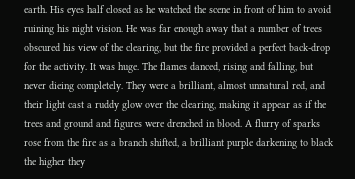earth. His eyes half closed as he watched the scene in front of him to avoid ruining his night vision. He was far enough away that a number of trees obscured his view of the clearing, but the fire provided a perfect back-drop for the activity. It was huge. The flames danced, rising and falling, but never dieing completely. They were a brilliant, almost unnatural red, and their light cast a ruddy glow over the clearing, making it appear as if the trees and ground and figures were drenched in blood. A flurry of sparks rose from the fire as a branch shifted, a brilliant purple darkening to black the higher they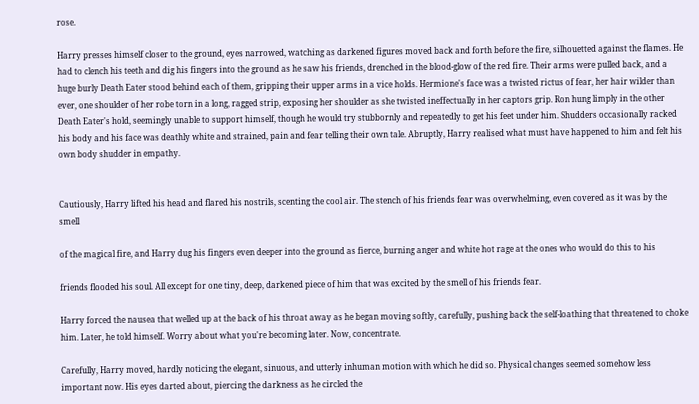rose.

Harry presses himself closer to the ground, eyes narrowed, watching as darkened figures moved back and forth before the fire, silhouetted against the flames. He had to clench his teeth and dig his fingers into the ground as he saw his friends, drenched in the blood-glow of the red fire. Their arms were pulled back, and a huge burly Death Eater stood behind each of them, gripping their upper arms in a vice holds. Hermione's face was a twisted rictus of fear, her hair wilder than ever, one shoulder of her robe torn in a long, ragged strip, exposing her shoulder as she twisted ineffectually in her captors grip. Ron hung limply in the other Death Eater's hold, seemingly unable to support himself, though he would try stubbornly and repeatedly to get his feet under him. Shudders occasionally racked his body and his face was deathly white and strained, pain and fear telling their own tale. Abruptly, Harry realised what must have happened to him and felt his own body shudder in empathy.


Cautiously, Harry lifted his head and flared his nostrils, scenting the cool air. The stench of his friends fear was overwhelming, even covered as it was by the smell

of the magical fire, and Harry dug his fingers even deeper into the ground as fierce, burning anger and white hot rage at the ones who would do this to his

friends flooded his soul. All except for one tiny, deep, darkened piece of him that was excited by the smell of his friends fear.

Harry forced the nausea that welled up at the back of his throat away as he began moving softly, carefully, pushing back the self-loathing that threatened to choke him. Later, he told himself. Worry about what you're becoming later. Now, concentrate.

Carefully, Harry moved, hardly noticing the elegant, sinuous, and utterly inhuman motion with which he did so. Physical changes seemed somehow less important now. His eyes darted about, piercing the darkness as he circled the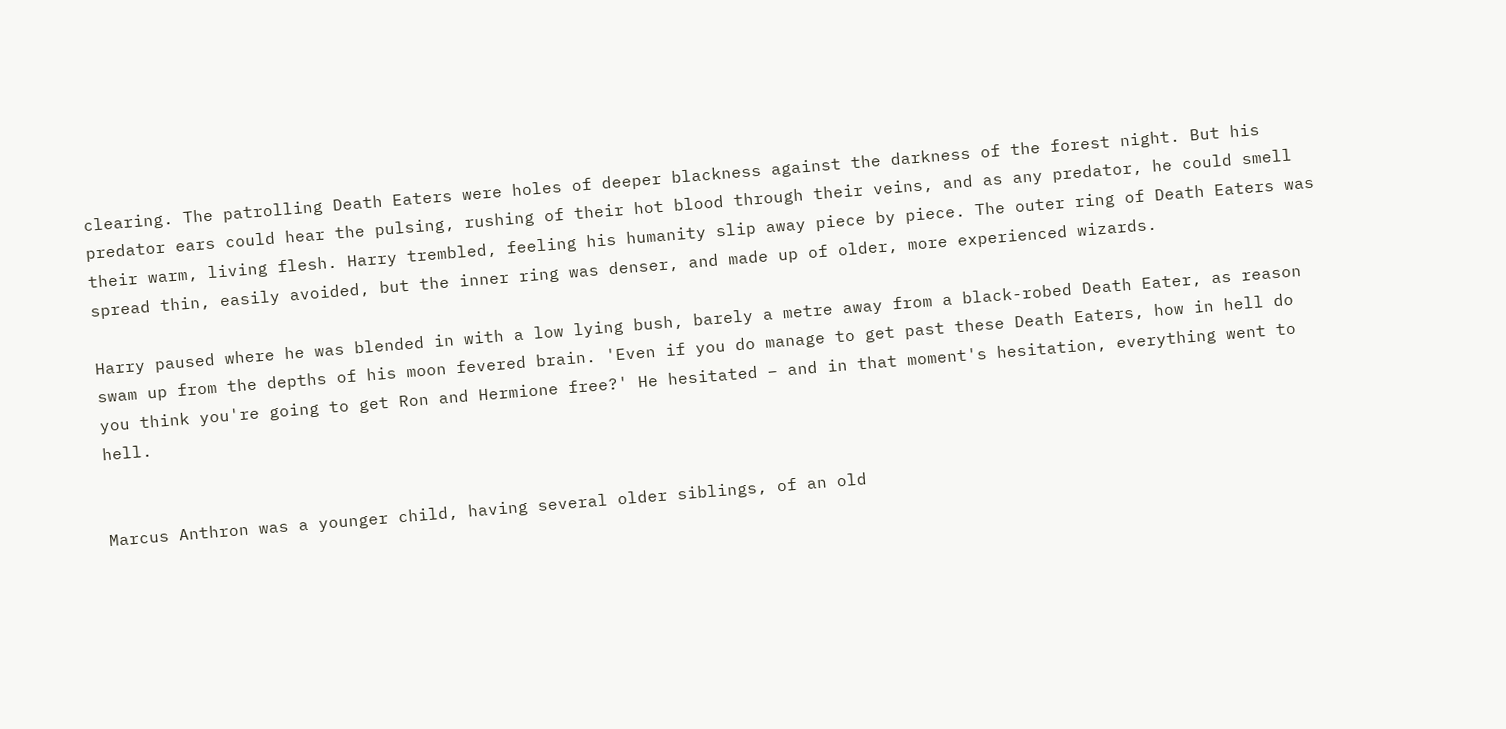clearing. The patrolling Death Eaters were holes of deeper blackness against the darkness of the forest night. But his predator ears could hear the pulsing, rushing of their hot blood through their veins, and as any predator, he could smell their warm, living flesh. Harry trembled, feeling his humanity slip away piece by piece. The outer ring of Death Eaters was spread thin, easily avoided, but the inner ring was denser, and made up of older, more experienced wizards.

Harry paused where he was blended in with a low lying bush, barely a metre away from a black-robed Death Eater, as reason swam up from the depths of his moon fevered brain. 'Even if you do manage to get past these Death Eaters, how in hell do you think you're going to get Ron and Hermione free?' He hesitated – and in that moment's hesitation, everything went to hell.


Marcus Anthron was a younger child, having several older siblings, of an old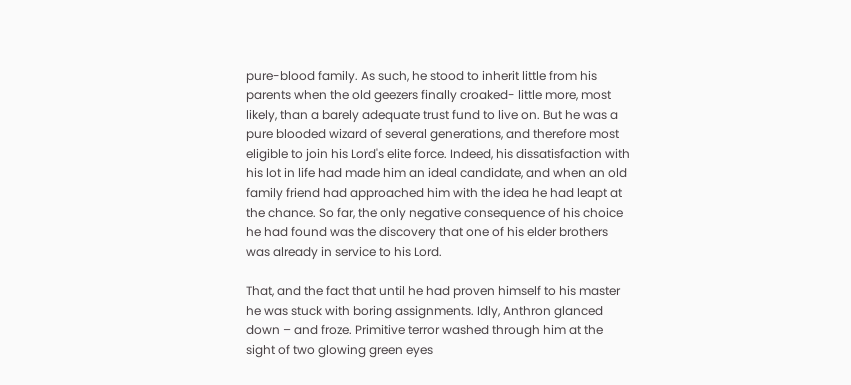pure-blood family. As such, he stood to inherit little from his parents when the old geezers finally croaked- little more, most likely, than a barely adequate trust fund to live on. But he was a pure blooded wizard of several generations, and therefore most eligible to join his Lord's elite force. Indeed, his dissatisfaction with his lot in life had made him an ideal candidate, and when an old family friend had approached him with the idea he had leapt at the chance. So far, the only negative consequence of his choice he had found was the discovery that one of his elder brothers was already in service to his Lord.

That, and the fact that until he had proven himself to his master he was stuck with boring assignments. Idly, Anthron glanced down – and froze. Primitive terror washed through him at the sight of two glowing green eyes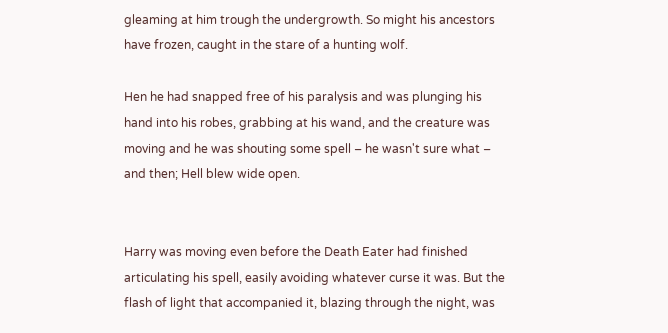gleaming at him trough the undergrowth. So might his ancestors have frozen, caught in the stare of a hunting wolf.

Hen he had snapped free of his paralysis and was plunging his hand into his robes, grabbing at his wand, and the creature was moving and he was shouting some spell – he wasn't sure what – and then; Hell blew wide open.


Harry was moving even before the Death Eater had finished articulating his spell, easily avoiding whatever curse it was. But the flash of light that accompanied it, blazing through the night, was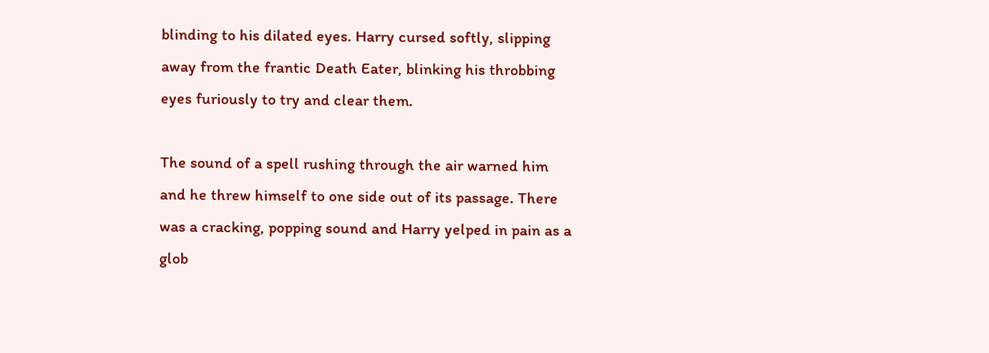blinding to his dilated eyes. Harry cursed softly, slipping away from the frantic Death Eater, blinking his throbbing eyes furiously to try and clear them.

The sound of a spell rushing through the air warned him and he threw himself to one side out of its passage. There was a cracking, popping sound and Harry yelped in pain as a glob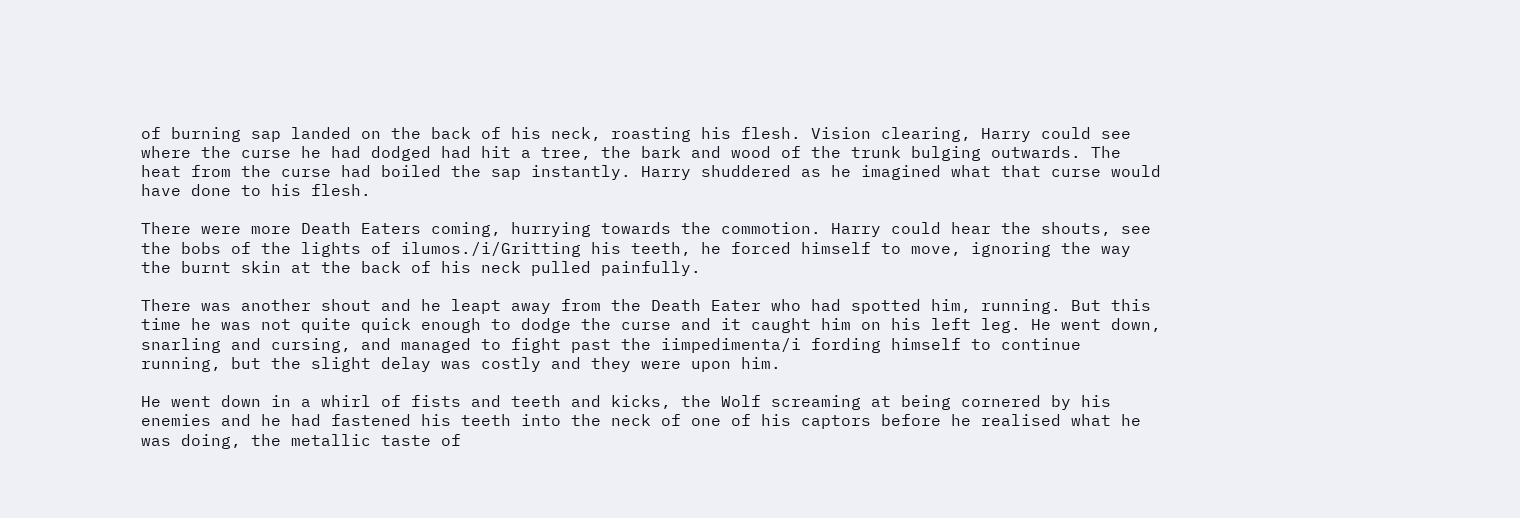of burning sap landed on the back of his neck, roasting his flesh. Vision clearing, Harry could see where the curse he had dodged had hit a tree, the bark and wood of the trunk bulging outwards. The heat from the curse had boiled the sap instantly. Harry shuddered as he imagined what that curse would have done to his flesh.

There were more Death Eaters coming, hurrying towards the commotion. Harry could hear the shouts, see the bobs of the lights of ilumos./i/Gritting his teeth, he forced himself to move, ignoring the way the burnt skin at the back of his neck pulled painfully.

There was another shout and he leapt away from the Death Eater who had spotted him, running. But this time he was not quite quick enough to dodge the curse and it caught him on his left leg. He went down, snarling and cursing, and managed to fight past the iimpedimenta/i fording himself to continue running, but the slight delay was costly and they were upon him.

He went down in a whirl of fists and teeth and kicks, the Wolf screaming at being cornered by his enemies and he had fastened his teeth into the neck of one of his captors before he realised what he was doing, the metallic taste of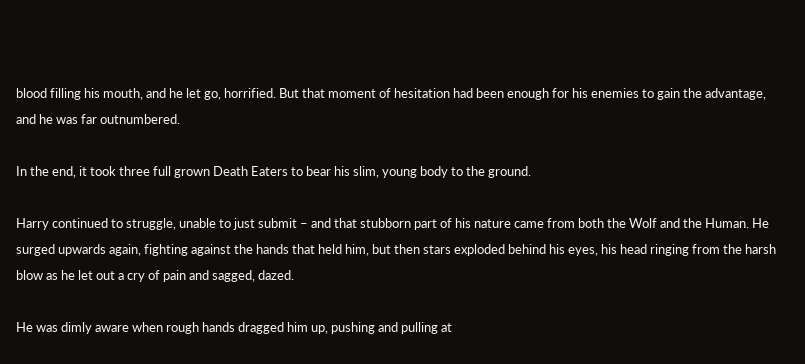blood filling his mouth, and he let go, horrified. But that moment of hesitation had been enough for his enemies to gain the advantage, and he was far outnumbered.

In the end, it took three full grown Death Eaters to bear his slim, young body to the ground.

Harry continued to struggle, unable to just submit – and that stubborn part of his nature came from both the Wolf and the Human. He surged upwards again, fighting against the hands that held him, but then stars exploded behind his eyes, his head ringing from the harsh blow as he let out a cry of pain and sagged, dazed.

He was dimly aware when rough hands dragged him up, pushing and pulling at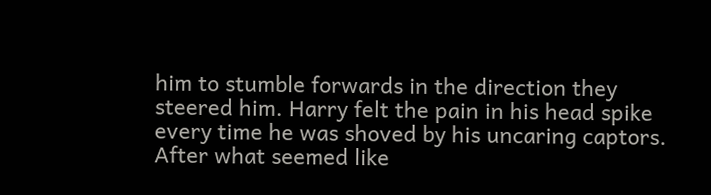him to stumble forwards in the direction they steered him. Harry felt the pain in his head spike every time he was shoved by his uncaring captors. After what seemed like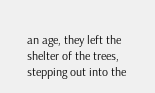an age, they left the shelter of the trees, stepping out into the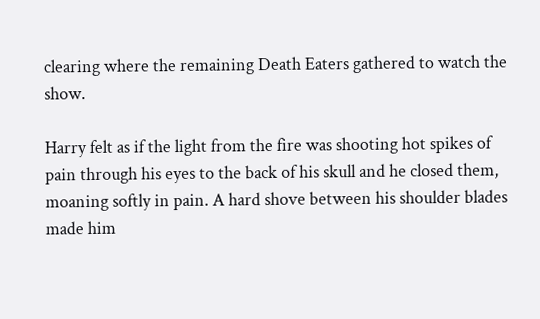clearing where the remaining Death Eaters gathered to watch the show.

Harry felt as if the light from the fire was shooting hot spikes of pain through his eyes to the back of his skull and he closed them, moaning softly in pain. A hard shove between his shoulder blades made him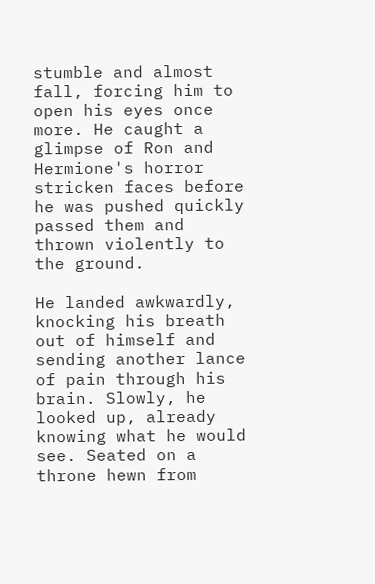stumble and almost fall, forcing him to open his eyes once more. He caught a glimpse of Ron and Hermione's horror stricken faces before he was pushed quickly passed them and thrown violently to the ground.

He landed awkwardly, knocking his breath out of himself and sending another lance of pain through his brain. Slowly, he looked up, already knowing what he would see. Seated on a throne hewn from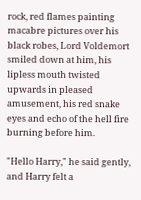rock, red flames painting macabre pictures over his black robes, Lord Voldemort smiled down at him, his lipless mouth twisted upwards in pleased amusement, his red snake eyes and echo of the hell fire burning before him.

"Hello Harry," he said gently, and Harry felt a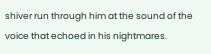shiver run through him at the sound of the voice that echoed in his nightmares.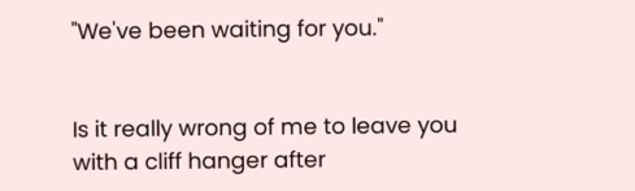"We've been waiting for you."


Is it really wrong of me to leave you with a cliff hanger after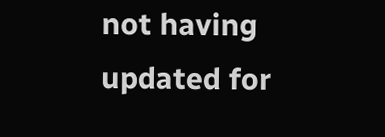not having updated for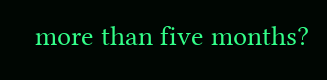more than five months?